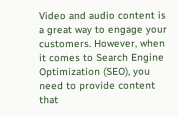Video and audio content is a great way to engage your customers. However, when it comes to Search Engine Optimization (SEO), you need to provide content that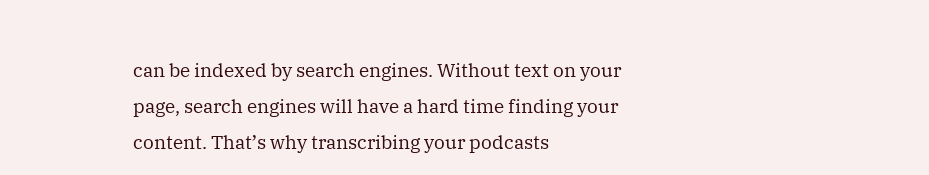can be indexed by search engines. Without text on your page, search engines will have a hard time finding your content. That’s why transcribing your podcasts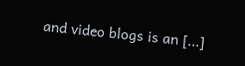and video blogs is an [...]